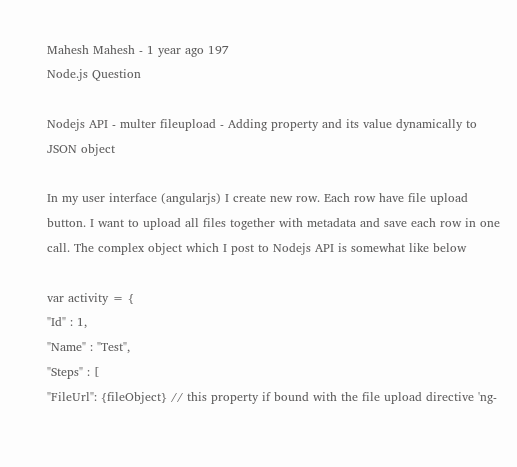Mahesh Mahesh - 1 year ago 197
Node.js Question

Nodejs API - multer fileupload - Adding property and its value dynamically to JSON object

In my user interface (angularjs) I create new row. Each row have file upload button. I want to upload all files together with metadata and save each row in one call. The complex object which I post to Nodejs API is somewhat like below

var activity = {
"Id" : 1,
"Name" : "Test",
"Steps" : [
"FileUrl": {fileObject} // this property if bound with the file upload directive 'ng-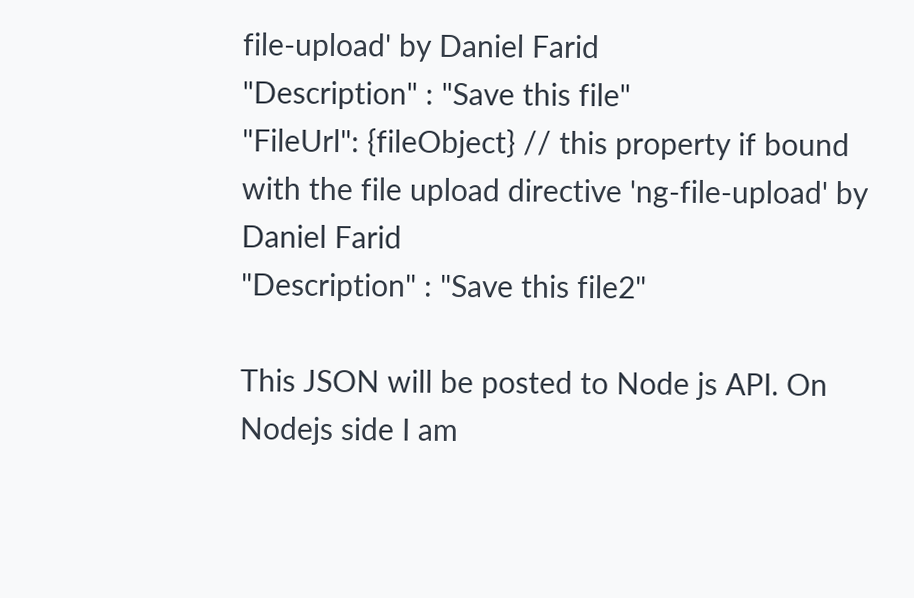file-upload' by Daniel Farid
"Description" : "Save this file"
"FileUrl": {fileObject} // this property if bound with the file upload directive 'ng-file-upload' by Daniel Farid
"Description" : "Save this file2"

This JSON will be posted to Node js API. On Nodejs side I am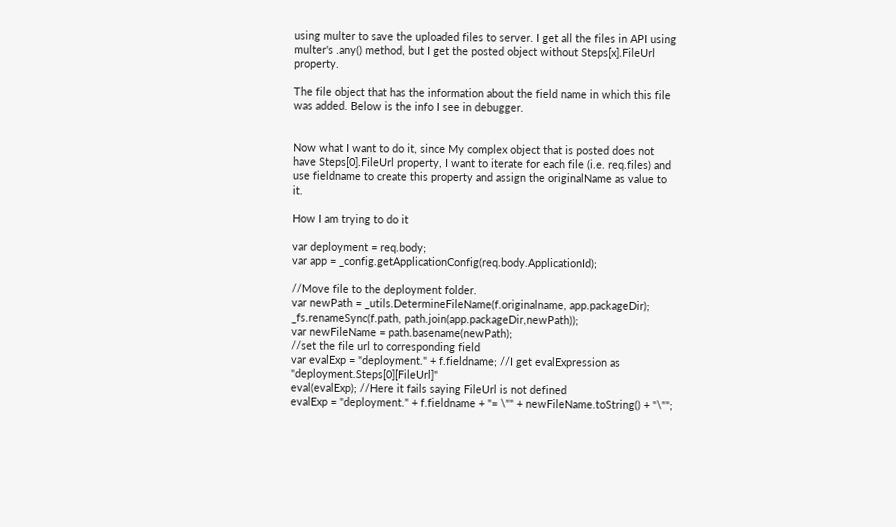using multer to save the uploaded files to server. I get all the files in API using multer's .any() method, but I get the posted object without Steps[x].FileUrl property.

The file object that has the information about the field name in which this file was added. Below is the info I see in debugger.


Now what I want to do it, since My complex object that is posted does not have Steps[0].FileUrl property, I want to iterate for each file (i.e. req.files) and use fieldname to create this property and assign the originalName as value to it.

How I am trying to do it

var deployment = req.body;
var app = _config.getApplicationConfig(req.body.ApplicationId);

//Move file to the deployment folder.
var newPath = _utils.DetermineFileName(f.originalname, app.packageDir);
_fs.renameSync(f.path, path.join(app.packageDir,newPath));
var newFileName = path.basename(newPath);
//set the file url to corresponding field
var evalExp = "deployment." + f.fieldname; //I get evalExpression as "deployment.Steps[0][FileUrl]"
eval(evalExp); //Here it fails saying FileUrl is not defined
evalExp = "deployment." + f.fieldname + "= \"" + newFileName.toString() + "\"";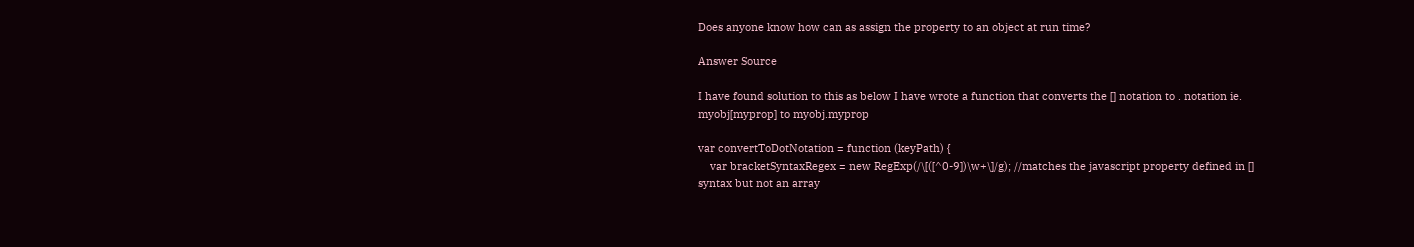Does anyone know how can as assign the property to an object at run time?

Answer Source

I have found solution to this as below I have wrote a function that converts the [] notation to . notation ie. myobj[myprop] to myobj.myprop

var convertToDotNotation = function (keyPath) {
    var bracketSyntaxRegex = new RegExp(/\[([^0-9])\w+\]/g); //matches the javascript property defined in [] syntax but not an array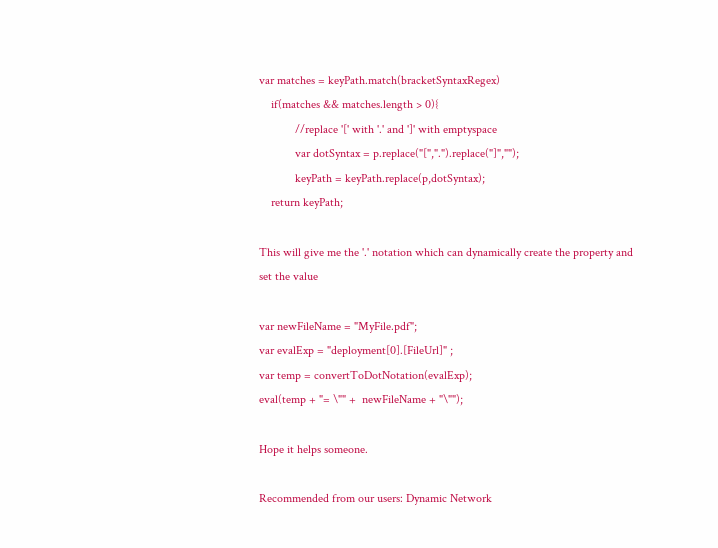var matches = keyPath.match(bracketSyntaxRegex)
    if(matches && matches.length > 0){
            //replace '[' with '.' and ']' with emptyspace
            var dotSyntax = p.replace("[",".").replace("]","");
            keyPath = keyPath.replace(p,dotSyntax);
    return keyPath;

This will give me the '.' notation which can dynamically create the property and set the value

var newFileName = "MyFile.pdf";
var evalExp = "deployment[0].[FileUrl]" ;
var temp = convertToDotNotation(evalExp);
eval(temp + "= \"" +  newFileName + "\"");

Hope it helps someone.

Recommended from our users: Dynamic Network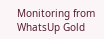Monitoring from WhatsUp Gold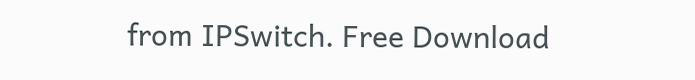from IPSwitch. Free Download